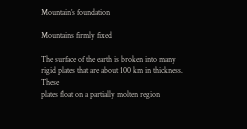Mountain’s foundation

Mountains firmly fixed

The surface of the earth is broken into many rigid plates that are about 100 km in thickness. These
plates float on a partially molten region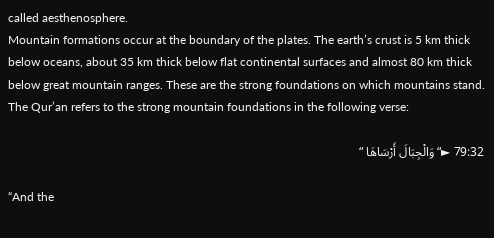called aesthenosphere.
Mountain formations occur at the boundary of the plates. The earth’s crust is 5 km thick below oceans, about 35 km thick below flat continental surfaces and almost 80 km thick below great mountain ranges. These are the strong foundations on which mountains stand. The Qur’an refers to the strong mountain foundations in the following verse:

79:32 ►“ وَالْجِبَالَ أَرْسَاهَا “

“And the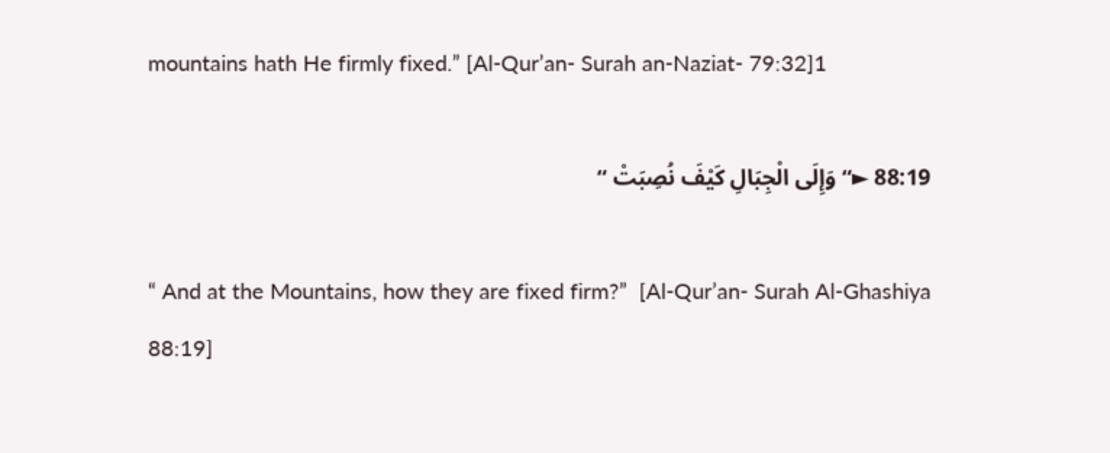mountains hath He firmly fixed.” [Al-Qur’an- Surah an-Naziat- 79:32]1

88:19 ►“ وَإِلَى الْجِبَالِ كَيْفَ نُصِبَتْ “

“ And at the Mountains, how they are fixed firm?”  [Al-Qur’an- Surah Al-Ghashiya 88:19]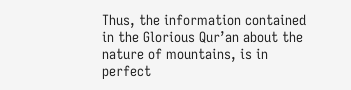Thus, the information contained in the Glorious Qur’an about the nature of mountains, is in perfect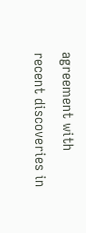agreement with recent discoveries in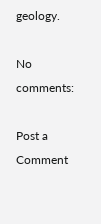geology.

No comments:

Post a Comment